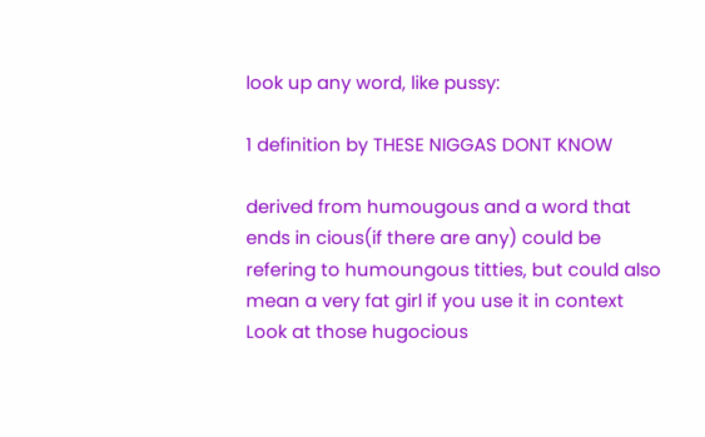look up any word, like pussy:

1 definition by THESE NIGGAS DONT KNOW

derived from humougous and a word that ends in cious(if there are any) could be refering to humoungous titties, but could also mean a very fat girl if you use it in context
Look at those hugocious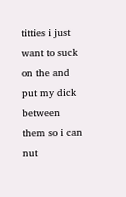titties i just want to suck on the and put my dick between them so i can nut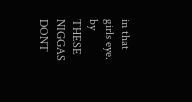in that girls eye.
by THESE NIGGAS DONT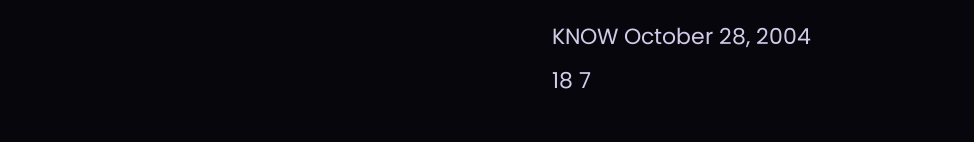KNOW October 28, 2004
18 7